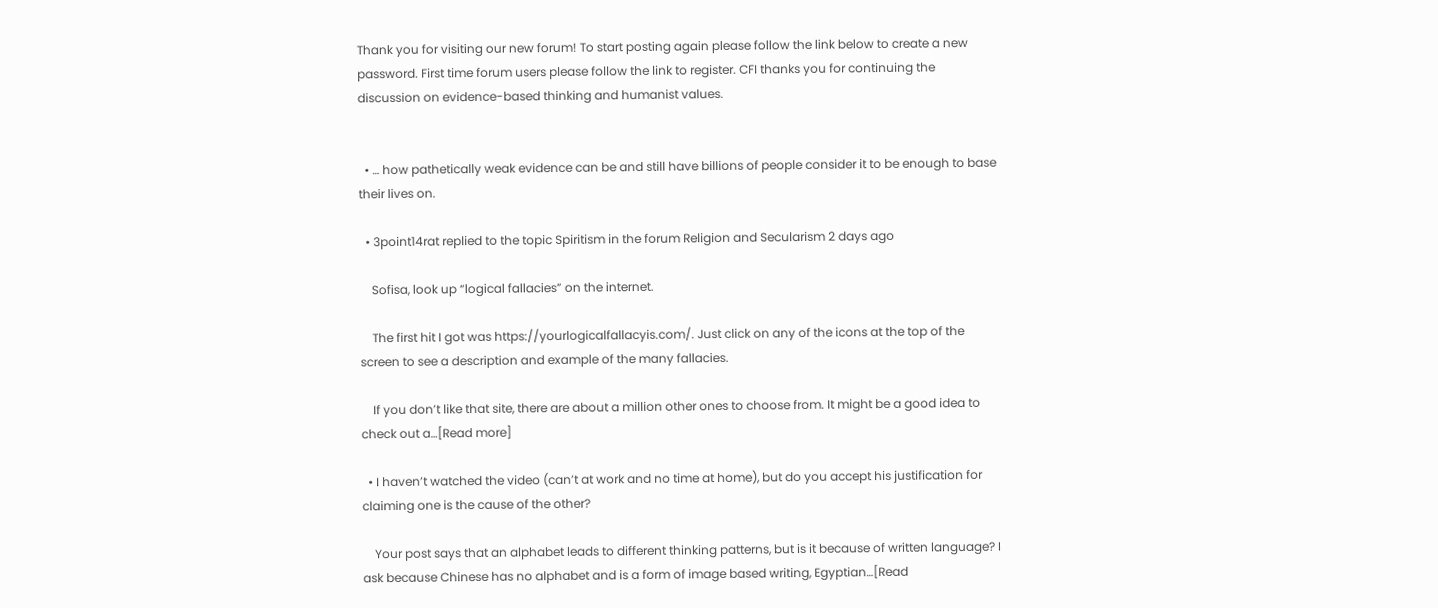Thank you for visiting our new forum! To start posting again please follow the link below to create a new password. First time forum users please follow the link to register. CFI thanks you for continuing the discussion on evidence-based thinking and humanist values.


  • … how pathetically weak evidence can be and still have billions of people consider it to be enough to base their lives on.

  • 3point14rat replied to the topic Spiritism in the forum Religion and Secularism 2 days ago

    Sofisa, look up “logical fallacies” on the internet.

    The first hit I got was https://yourlogicalfallacyis.com/. Just click on any of the icons at the top of the screen to see a description and example of the many fallacies.

    If you don’t like that site, there are about a million other ones to choose from. It might be a good idea to check out a…[Read more]

  • I haven’t watched the video (can’t at work and no time at home), but do you accept his justification for claiming one is the cause of the other?

    Your post says that an alphabet leads to different thinking patterns, but is it because of written language? I ask because Chinese has no alphabet and is a form of image based writing, Egyptian…[Read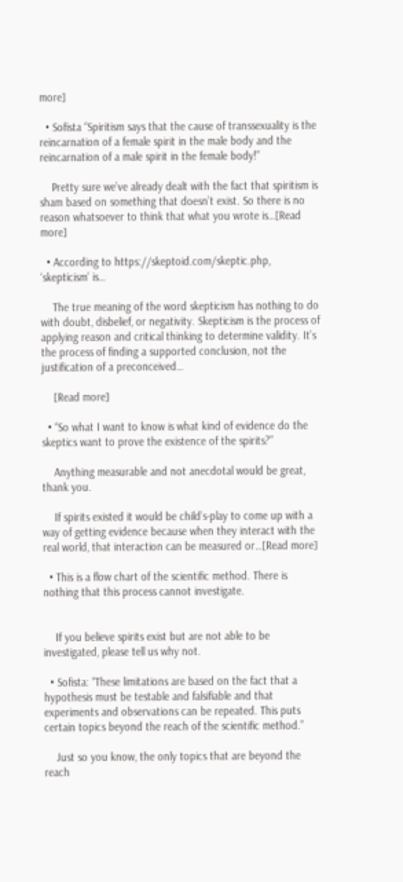more]

  • Sofista “Spiritism says that the cause of transsexuality is the reincarnation of a female spirit in the male body and the reincarnation of a male spirit in the female body!”

    Pretty sure we’ve already dealt with the fact that spiritism is sham based on something that doesn’t exist. So there is no reason whatsoever to think that what you wrote is…[Read more]

  • According to https://skeptoid.com/skeptic.php, ‘skepticism’ is…

    The true meaning of the word skepticism has nothing to do with doubt, disbelief, or negativity. Skepticism is the process of applying reason and critical thinking to determine validity. It’s the process of finding a supported conclusion, not the justification of a preconceived…

    [Read more]

  • “So what I want to know is what kind of evidence do the skeptics want to prove the existence of the spirits?”

    Anything measurable and not anecdotal would be great, thank you.

    If spirits existed it would be child’s-play to come up with a way of getting evidence because when they interact with the real world, that interaction can be measured or…[Read more]

  • This is a flow chart of the scientific method. There is nothing that this process cannot investigate.


    If you believe spirits exist but are not able to be investigated, please tell us why not.

  • Sofista: “These limitations are based on the fact that a hypothesis must be testable and falsifiable and that experiments and observations can be repeated. This puts certain topics beyond the reach of the scientific method.”

    Just so you know, the only topics that are beyond the reach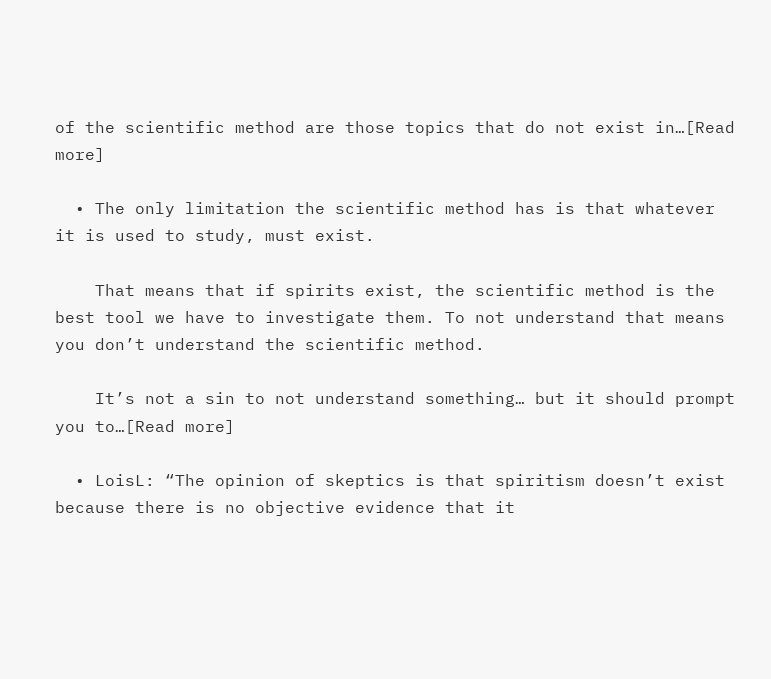of the scientific method are those topics that do not exist in…[Read more]

  • The only limitation the scientific method has is that whatever it is used to study, must exist.

    That means that if spirits exist, the scientific method is the best tool we have to investigate them. To not understand that means you don’t understand the scientific method.

    It’s not a sin to not understand something… but it should prompt you to…[Read more]

  • LoisL: “The opinion of skeptics is that spiritism doesn’t exist because there is no objective evidence that it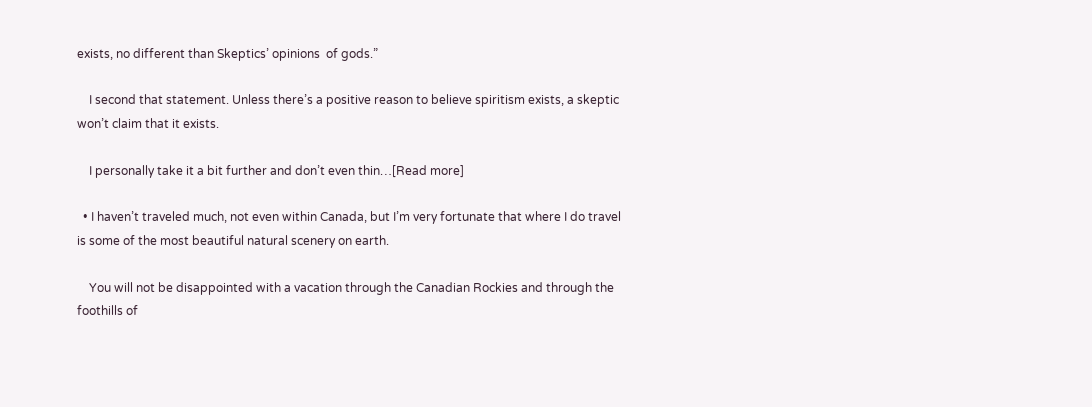exists, no different than Skeptics’ opinions  of gods.”

    I second that statement. Unless there’s a positive reason to believe spiritism exists, a skeptic won’t claim that it exists.

    I personally take it a bit further and don’t even thin…[Read more]

  • I haven’t traveled much, not even within Canada, but I’m very fortunate that where I do travel is some of the most beautiful natural scenery on earth.

    You will not be disappointed with a vacation through the Canadian Rockies and through the foothills of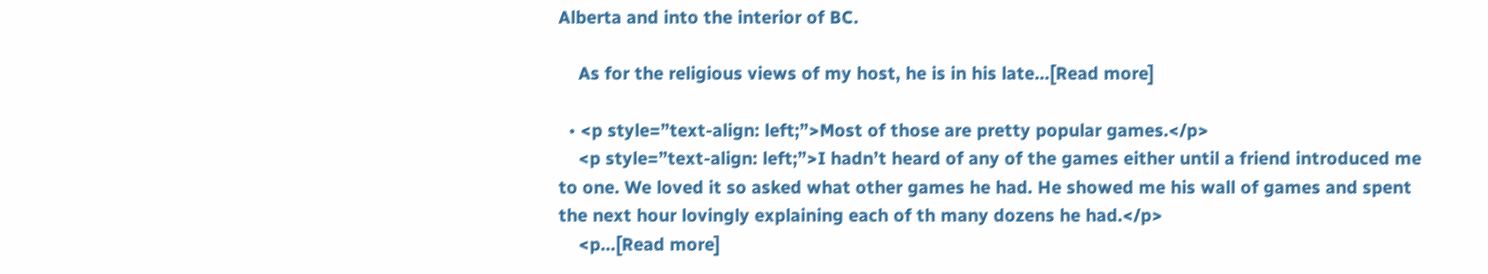Alberta and into the interior of BC.

    As for the religious views of my host, he is in his late…[Read more]

  • <p style=”text-align: left;”>Most of those are pretty popular games.</p>
    <p style=”text-align: left;”>I hadn’t heard of any of the games either until a friend introduced me to one. We loved it so asked what other games he had. He showed me his wall of games and spent the next hour lovingly explaining each of th many dozens he had.</p>
    <p…[Read more]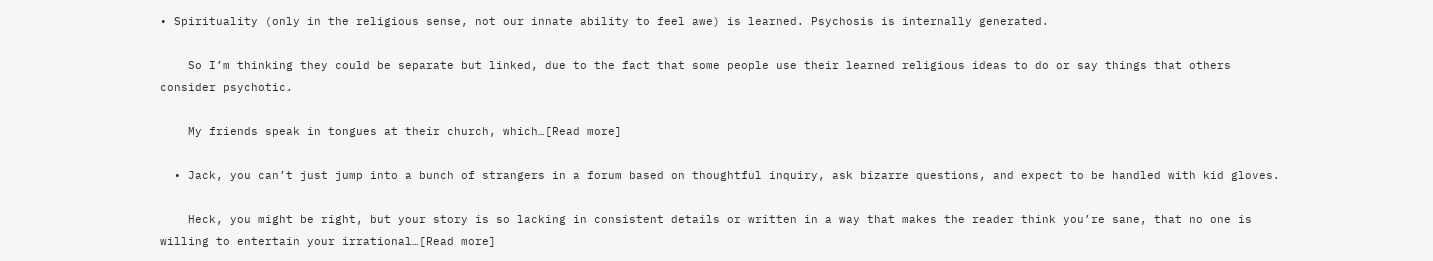• Spirituality (only in the religious sense, not our innate ability to feel awe) is learned. Psychosis is internally generated.

    So I’m thinking they could be separate but linked, due to the fact that some people use their learned religious ideas to do or say things that others consider psychotic.

    My friends speak in tongues at their church, which…[Read more]

  • Jack, you can’t just jump into a bunch of strangers in a forum based on thoughtful inquiry, ask bizarre questions, and expect to be handled with kid gloves.

    Heck, you might be right, but your story is so lacking in consistent details or written in a way that makes the reader think you’re sane, that no one is willing to entertain your irrational…[Read more]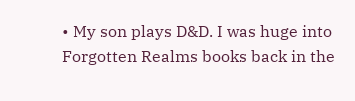• My son plays D&D. I was huge into Forgotten Realms books back in the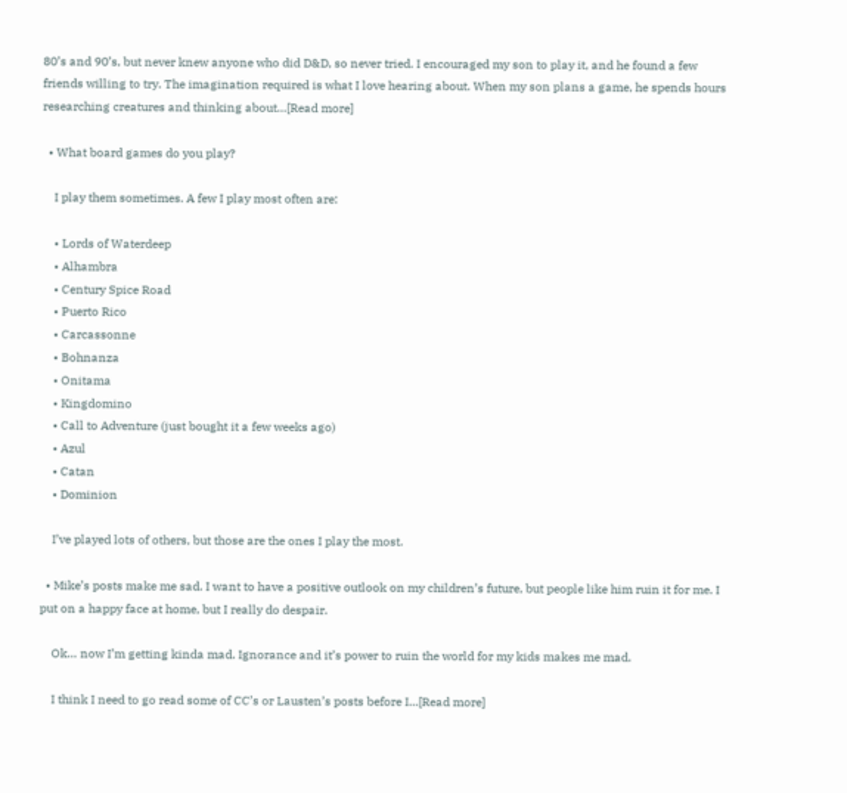80’s and 90’s, but never knew anyone who did D&D, so never tried. I encouraged my son to play it, and he found a few friends willing to try. The imagination required is what I love hearing about. When my son plans a game, he spends hours researching creatures and thinking about…[Read more]

  • What board games do you play?

    I play them sometimes. A few I play most often are:

    • Lords of Waterdeep
    • Alhambra
    • Century Spice Road
    • Puerto Rico
    • Carcassonne
    • Bohnanza
    • Onitama
    • Kingdomino
    • Call to Adventure (just bought it a few weeks ago)
    • Azul
    • Catan
    • Dominion

    I’ve played lots of others, but those are the ones I play the most.

  • Mike’s posts make me sad. I want to have a positive outlook on my children’s future, but people like him ruin it for me. I put on a happy face at home, but I really do despair.

    Ok… now I’m getting kinda mad. Ignorance and it’s power to ruin the world for my kids makes me mad.

    I think I need to go read some of CC’s or Lausten’s posts before I…[Read more]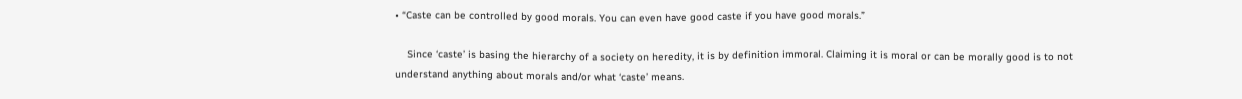• “Caste can be controlled by good morals. You can even have good caste if you have good morals.”

    Since ‘caste’ is basing the hierarchy of a society on heredity, it is by definition immoral. Claiming it is moral or can be morally good is to not understand anything about morals and/or what ‘caste’ means.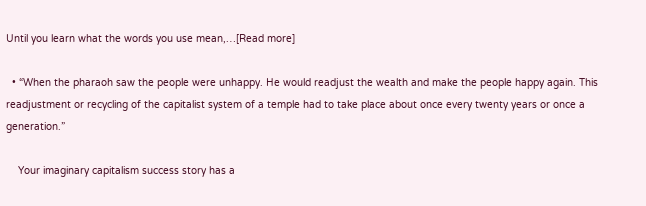Until you learn what the words you use mean,…[Read more]

  • “When the pharaoh saw the people were unhappy. He would readjust the wealth and make the people happy again. This readjustment or recycling of the capitalist system of a temple had to take place about once every twenty years or once a generation.”

    Your imaginary capitalism success story has a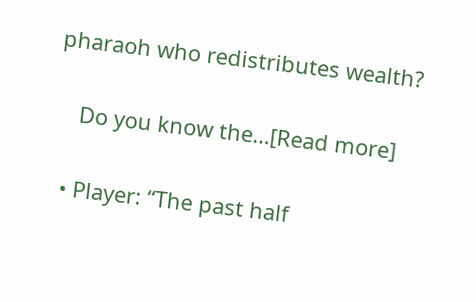pharaoh who redistributes wealth?

    Do you know the…[Read more]

  • Player: “The past half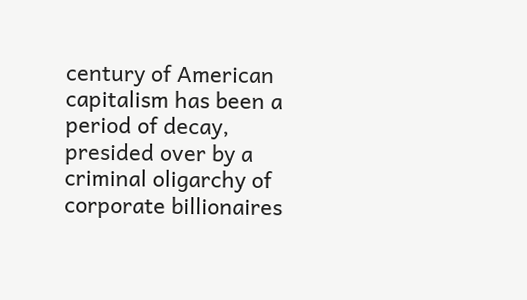century of American capitalism has been a period of decay, presided over by a criminal oligarchy of corporate billionaires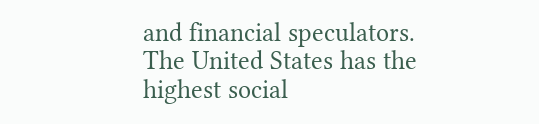and financial speculators. The United States has the highest social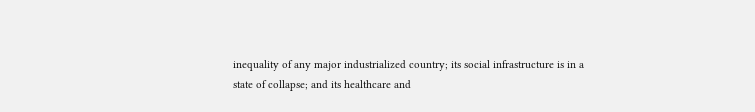inequality of any major industrialized country; its social infrastructure is in a state of collapse; and its healthcare and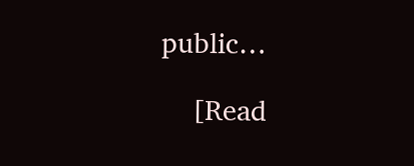public…

    [Read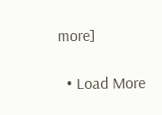more]

  • Load More